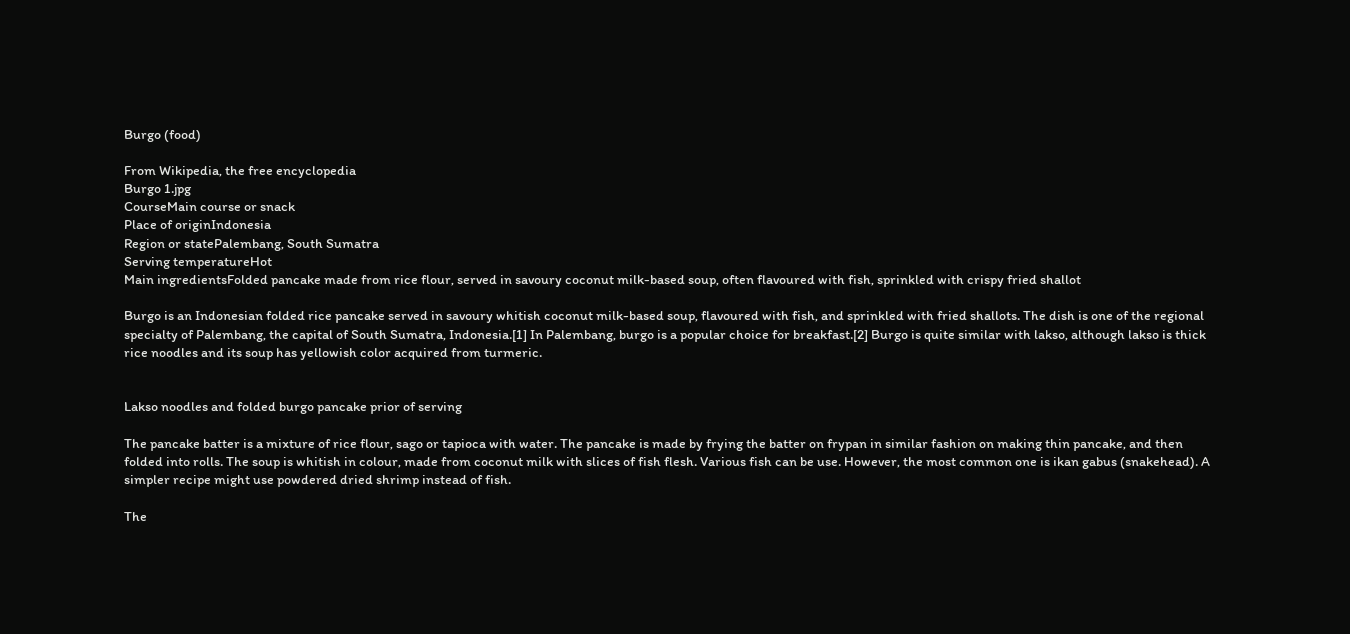Burgo (food)

From Wikipedia, the free encyclopedia
Burgo 1.jpg
CourseMain course or snack
Place of originIndonesia
Region or statePalembang, South Sumatra
Serving temperatureHot
Main ingredientsFolded pancake made from rice flour, served in savoury coconut milk-based soup, often flavoured with fish, sprinkled with crispy fried shallot

Burgo is an Indonesian folded rice pancake served in savoury whitish coconut milk-based soup, flavoured with fish, and sprinkled with fried shallots. The dish is one of the regional specialty of Palembang, the capital of South Sumatra, Indonesia.[1] In Palembang, burgo is a popular choice for breakfast.[2] Burgo is quite similar with lakso, although lakso is thick rice noodles and its soup has yellowish color acquired from turmeric.


Lakso noodles and folded burgo pancake prior of serving

The pancake batter is a mixture of rice flour, sago or tapioca with water. The pancake is made by frying the batter on frypan in similar fashion on making thin pancake, and then folded into rolls. The soup is whitish in colour, made from coconut milk with slices of fish flesh. Various fish can be use. However, the most common one is ikan gabus (snakehead). A simpler recipe might use powdered dried shrimp instead of fish.

The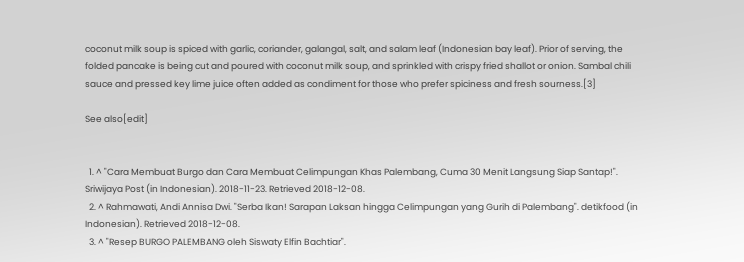coconut milk soup is spiced with garlic, coriander, galangal, salt, and salam leaf (Indonesian bay leaf). Prior of serving, the folded pancake is being cut and poured with coconut milk soup, and sprinkled with crispy fried shallot or onion. Sambal chili sauce and pressed key lime juice often added as condiment for those who prefer spiciness and fresh sourness.[3]

See also[edit]


  1. ^ "Cara Membuat Burgo dan Cara Membuat Celimpungan Khas Palembang, Cuma 30 Menit Langsung Siap Santap!". Sriwijaya Post (in Indonesian). 2018-11-23. Retrieved 2018-12-08.
  2. ^ Rahmawati, Andi Annisa Dwi. "Serba Ikan! Sarapan Laksan hingga Celimpungan yang Gurih di Palembang". detikfood (in Indonesian). Retrieved 2018-12-08.
  3. ^ "Resep BURGO PALEMBANG oleh Siswaty Elfin Bachtiar".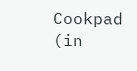Cookpad (in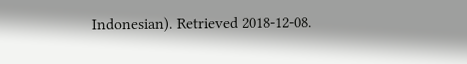Indonesian). Retrieved 2018-12-08.